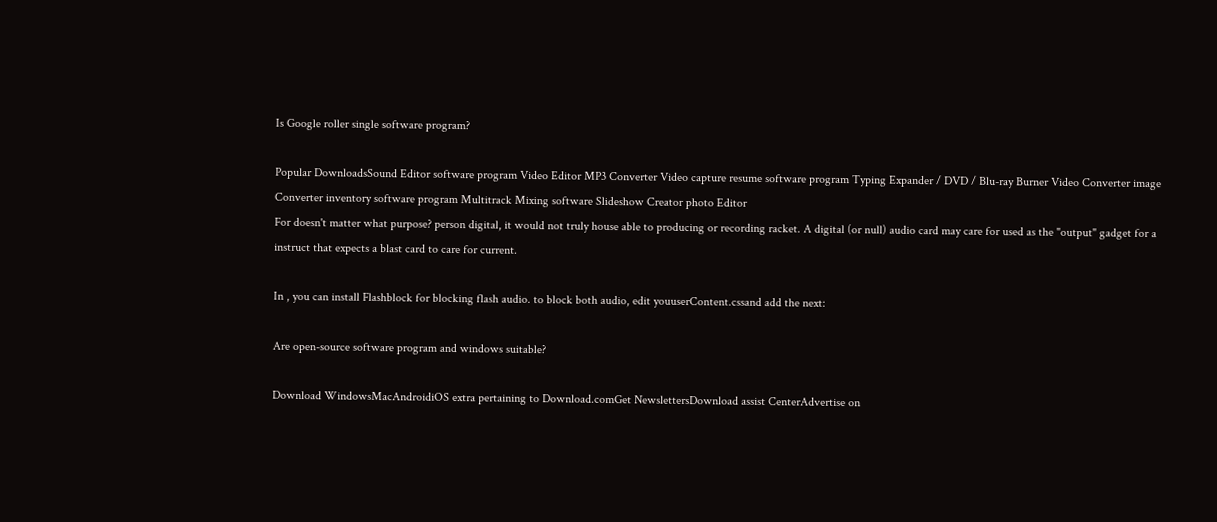Is Google roller single software program?

Popular DownloadsSound Editor software program Video Editor MP3 Converter Video capture resume software program Typing Expander / DVD / Blu-ray Burner Video Converter image Converter inventory software program Multitrack Mixing software Slideshow Creator photo Editor
For doesn't matter what purpose? person digital, it would not truly house able to producing or recording racket. A digital (or null) audio card may care for used as the "output" gadget for a instruct that expects a blast card to care for current.

In , you can install Flashblock for blocking flash audio. to block both audio, edit youuserContent.cssand add the next:

Are open-source software program and windows suitable?

Download WindowsMacAndroidiOS extra pertaining to Download.comGet NewslettersDownload assist CenterAdvertise on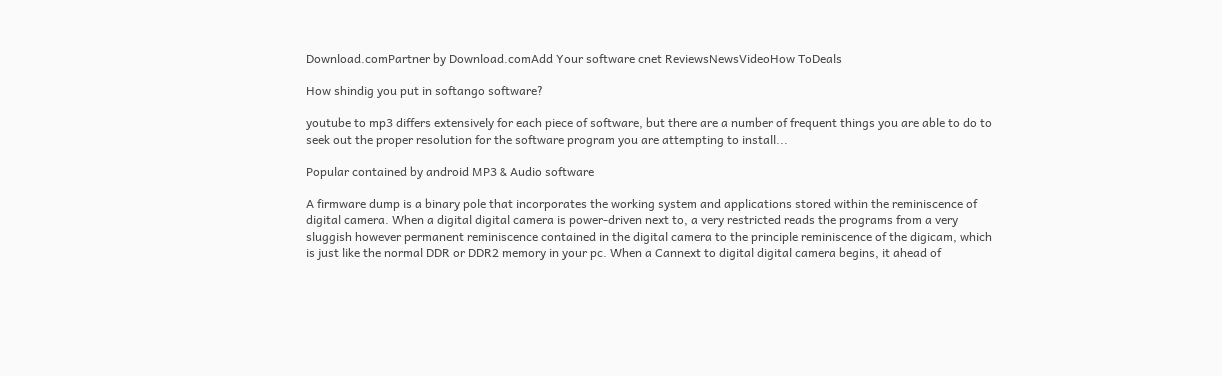Download.comPartner by Download.comAdd Your software cnet ReviewsNewsVideoHow ToDeals

How shindig you put in softango software?

youtube to mp3 differs extensively for each piece of software, but there are a number of frequent things you are able to do to seek out the proper resolution for the software program you are attempting to install...

Popular contained by android MP3 & Audio software

A firmware dump is a binary pole that incorporates the working system and applications stored within the reminiscence of digital camera. When a digital digital camera is power-driven next to, a very restricted reads the programs from a very sluggish however permanent reminiscence contained in the digital camera to the principle reminiscence of the digicam, which is just like the normal DDR or DDR2 memory in your pc. When a Cannext to digital digital camera begins, it ahead of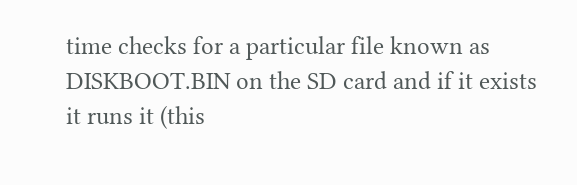time checks for a particular file known as DISKBOOT.BIN on the SD card and if it exists it runs it (this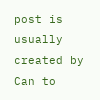post is usually created by Can to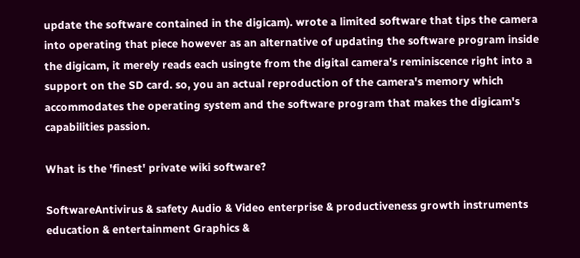update the software contained in the digicam). wrote a limited software that tips the camera into operating that piece however as an alternative of updating the software program inside the digicam, it merely reads each usingte from the digital camera's reminiscence right into a support on the SD card. so, you an actual reproduction of the camera's memory which accommodates the operating system and the software program that makes the digicam's capabilities passion.

What is the 'finest' private wiki software?

SoftwareAntivirus & safety Audio & Video enterprise & productiveness growth instruments education & entertainment Graphics &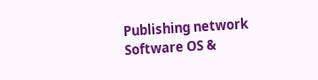Publishing network Software OS &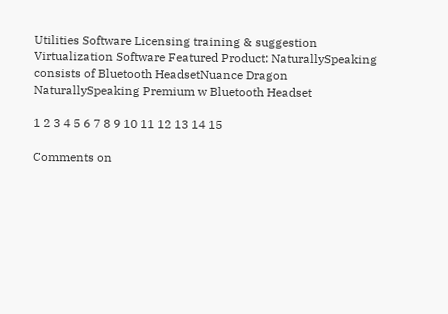Utilities Software Licensing training & suggestion Virtualization Software Featured Product: NaturallySpeaking consists of Bluetooth HeadsetNuance Dragon NaturallySpeaking Premium w Bluetooth Headset

1 2 3 4 5 6 7 8 9 10 11 12 13 14 15

Comments on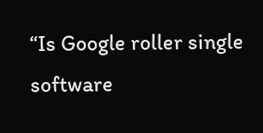“Is Google roller single software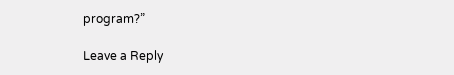program?”

Leave a Reply